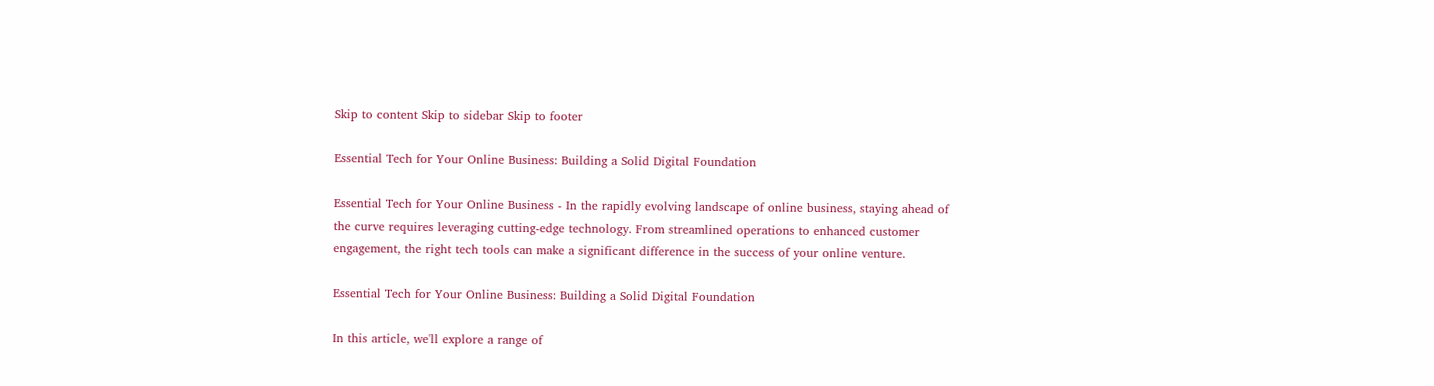Skip to content Skip to sidebar Skip to footer

Essential Tech for Your Online Business: Building a Solid Digital Foundation

Essential Tech for Your Online Business - In the rapidly evolving landscape of online business, staying ahead of the curve requires leveraging cutting-edge technology. From streamlined operations to enhanced customer engagement, the right tech tools can make a significant difference in the success of your online venture.

Essential Tech for Your Online Business: Building a Solid Digital Foundation

In this article, we'll explore a range of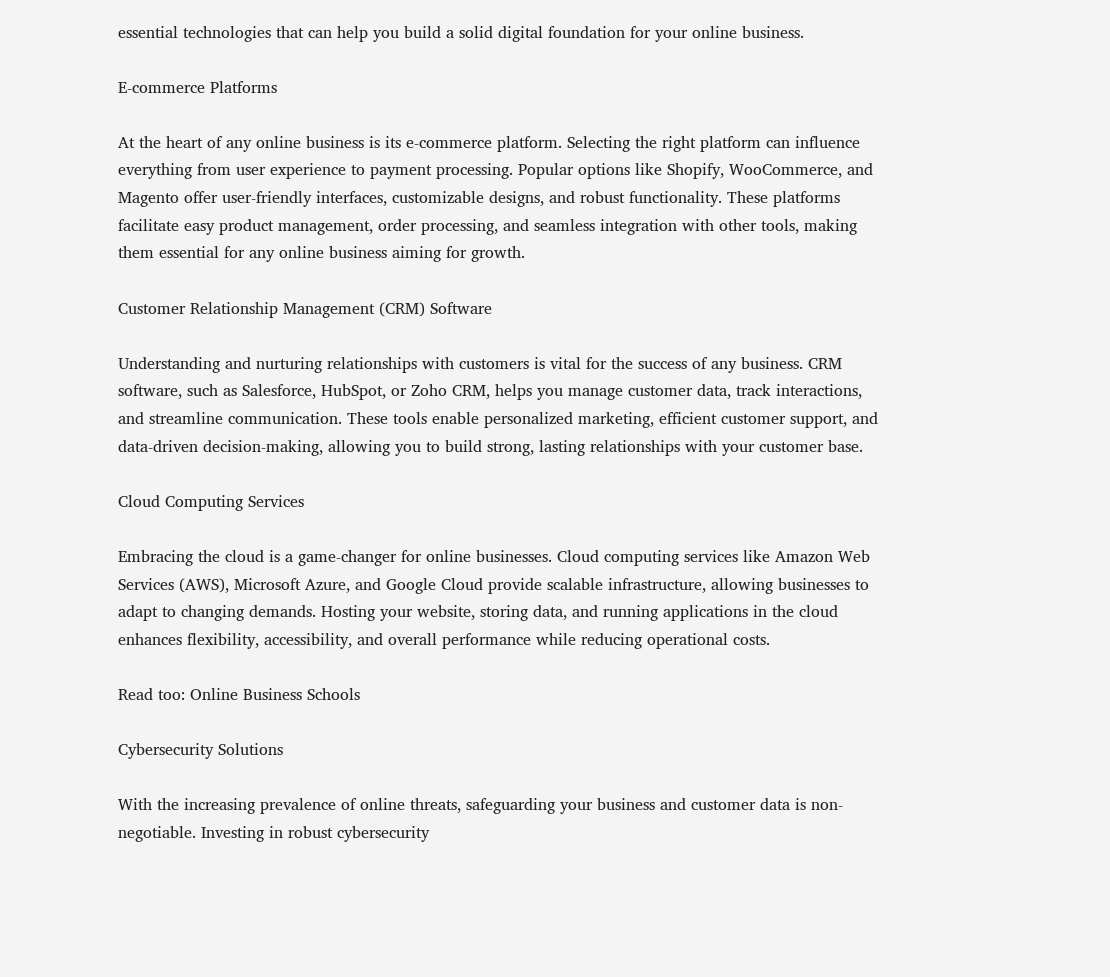essential technologies that can help you build a solid digital foundation for your online business.

E-commerce Platforms

At the heart of any online business is its e-commerce platform. Selecting the right platform can influence everything from user experience to payment processing. Popular options like Shopify, WooCommerce, and Magento offer user-friendly interfaces, customizable designs, and robust functionality. These platforms facilitate easy product management, order processing, and seamless integration with other tools, making them essential for any online business aiming for growth.

Customer Relationship Management (CRM) Software

Understanding and nurturing relationships with customers is vital for the success of any business. CRM software, such as Salesforce, HubSpot, or Zoho CRM, helps you manage customer data, track interactions, and streamline communication. These tools enable personalized marketing, efficient customer support, and data-driven decision-making, allowing you to build strong, lasting relationships with your customer base.

Cloud Computing Services

Embracing the cloud is a game-changer for online businesses. Cloud computing services like Amazon Web Services (AWS), Microsoft Azure, and Google Cloud provide scalable infrastructure, allowing businesses to adapt to changing demands. Hosting your website, storing data, and running applications in the cloud enhances flexibility, accessibility, and overall performance while reducing operational costs.

Read too: Online Business Schools

Cybersecurity Solutions

With the increasing prevalence of online threats, safeguarding your business and customer data is non-negotiable. Investing in robust cybersecurity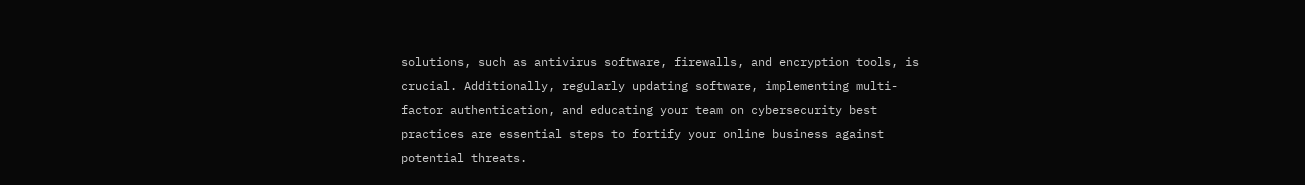solutions, such as antivirus software, firewalls, and encryption tools, is crucial. Additionally, regularly updating software, implementing multi-factor authentication, and educating your team on cybersecurity best practices are essential steps to fortify your online business against potential threats.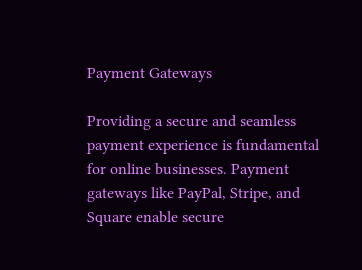Payment Gateways

Providing a secure and seamless payment experience is fundamental for online businesses. Payment gateways like PayPal, Stripe, and Square enable secure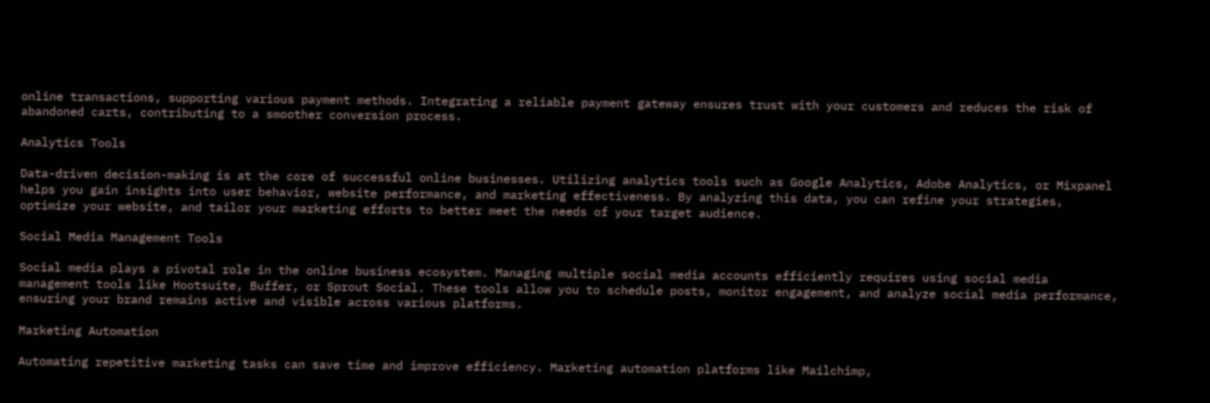online transactions, supporting various payment methods. Integrating a reliable payment gateway ensures trust with your customers and reduces the risk of abandoned carts, contributing to a smoother conversion process.

Analytics Tools

Data-driven decision-making is at the core of successful online businesses. Utilizing analytics tools such as Google Analytics, Adobe Analytics, or Mixpanel helps you gain insights into user behavior, website performance, and marketing effectiveness. By analyzing this data, you can refine your strategies, optimize your website, and tailor your marketing efforts to better meet the needs of your target audience.

Social Media Management Tools

Social media plays a pivotal role in the online business ecosystem. Managing multiple social media accounts efficiently requires using social media management tools like Hootsuite, Buffer, or Sprout Social. These tools allow you to schedule posts, monitor engagement, and analyze social media performance, ensuring your brand remains active and visible across various platforms.

Marketing Automation

Automating repetitive marketing tasks can save time and improve efficiency. Marketing automation platforms like Mailchimp,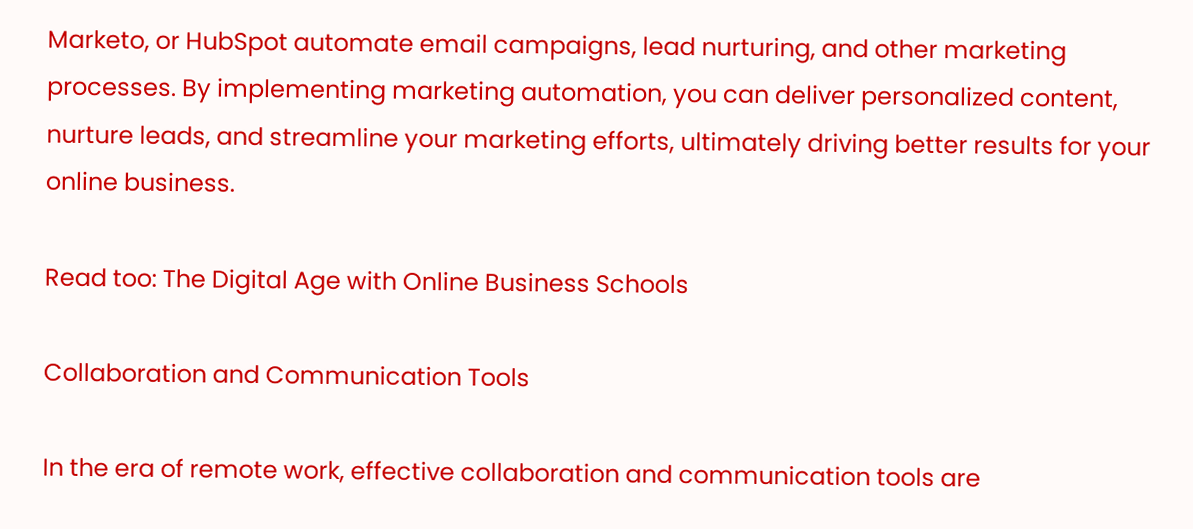Marketo, or HubSpot automate email campaigns, lead nurturing, and other marketing processes. By implementing marketing automation, you can deliver personalized content, nurture leads, and streamline your marketing efforts, ultimately driving better results for your online business.

Read too: The Digital Age with Online Business Schools

Collaboration and Communication Tools

In the era of remote work, effective collaboration and communication tools are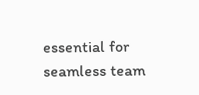essential for seamless team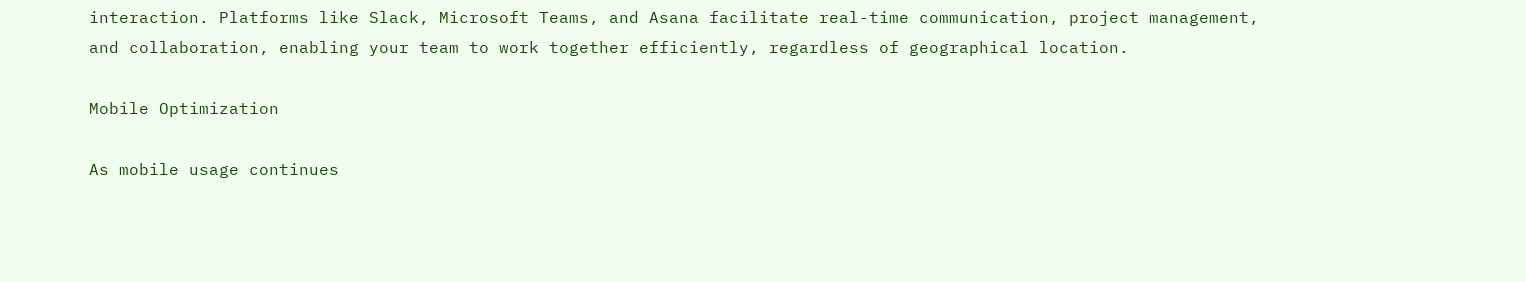interaction. Platforms like Slack, Microsoft Teams, and Asana facilitate real-time communication, project management, and collaboration, enabling your team to work together efficiently, regardless of geographical location.

Mobile Optimization

As mobile usage continues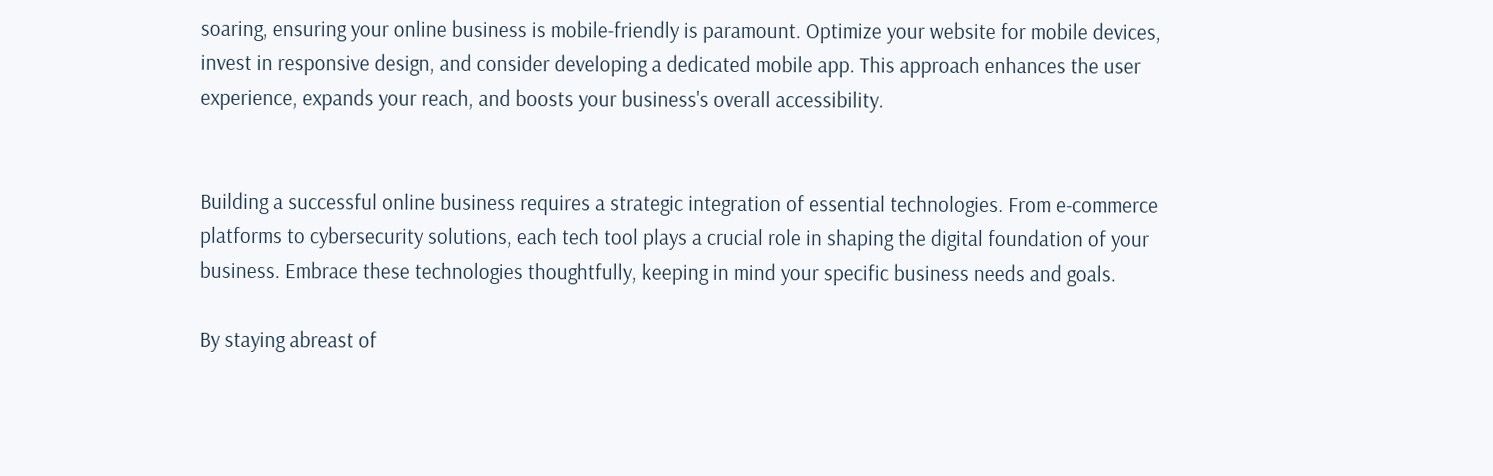soaring, ensuring your online business is mobile-friendly is paramount. Optimize your website for mobile devices, invest in responsive design, and consider developing a dedicated mobile app. This approach enhances the user experience, expands your reach, and boosts your business's overall accessibility.


Building a successful online business requires a strategic integration of essential technologies. From e-commerce platforms to cybersecurity solutions, each tech tool plays a crucial role in shaping the digital foundation of your business. Embrace these technologies thoughtfully, keeping in mind your specific business needs and goals.

By staying abreast of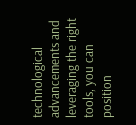technological advancements and leveraging the right tools, you can position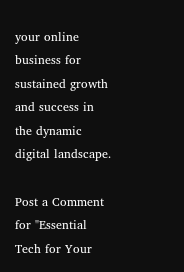your online business for sustained growth and success in the dynamic digital landscape.

Post a Comment for "Essential Tech for Your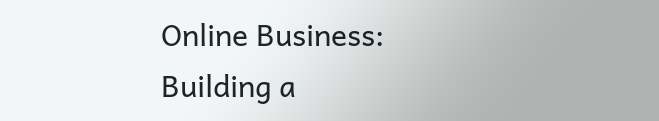Online Business: Building a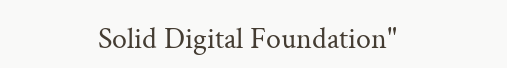Solid Digital Foundation"